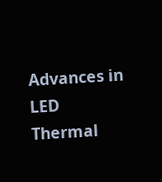Advances in LED Thermal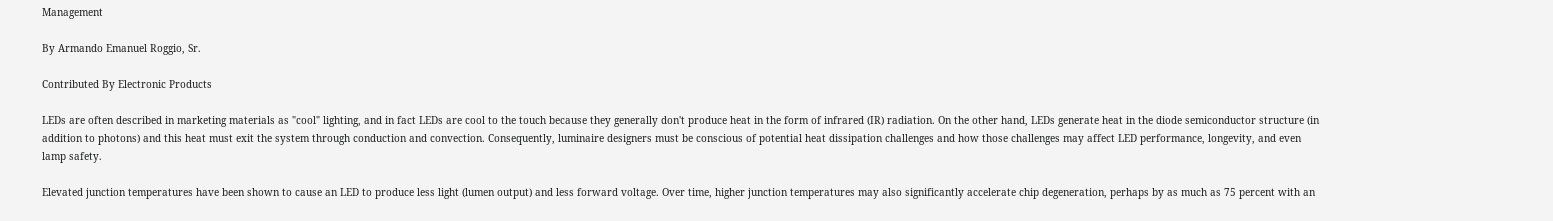Management

By Armando Emanuel Roggio, Sr.

Contributed By Electronic Products

LEDs are often described in marketing materials as "cool" lighting, and in fact LEDs are cool to the touch because they generally don't produce heat in the form of infrared (IR) radiation. On the other hand, LEDs generate heat in the diode semiconductor structure (in addition to photons) and this heat must exit the system through conduction and convection. Consequently, luminaire designers must be conscious of potential heat dissipation challenges and how those challenges may affect LED performance, longevity, and even lamp safety.

Elevated junction temperatures have been shown to cause an LED to produce less light (lumen output) and less forward voltage. Over time, higher junction temperatures may also significantly accelerate chip degeneration, perhaps by as much as 75 percent with an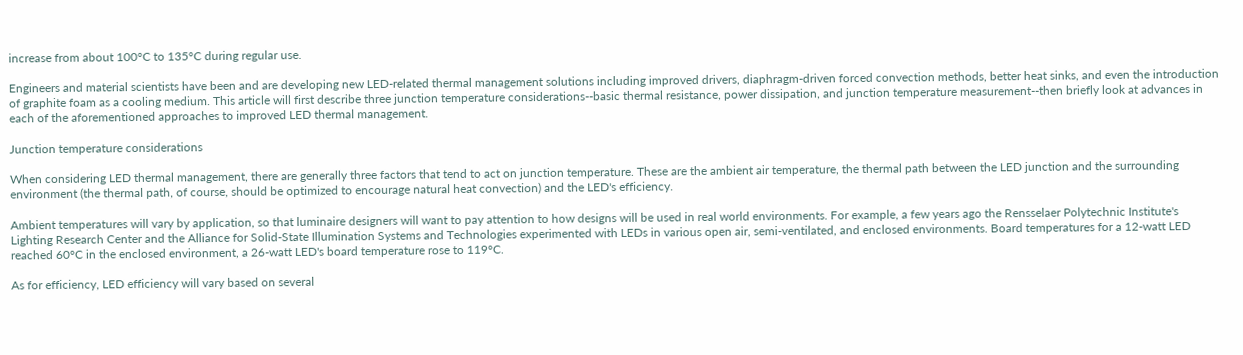increase from about 100°C to 135°C during regular use.

Engineers and material scientists have been and are developing new LED-related thermal management solutions including improved drivers, diaphragm-driven forced convection methods, better heat sinks, and even the introduction of graphite foam as a cooling medium. This article will first describe three junction temperature considerations--basic thermal resistance, power dissipation, and junction temperature measurement--then briefly look at advances in each of the aforementioned approaches to improved LED thermal management.

Junction temperature considerations

When considering LED thermal management, there are generally three factors that tend to act on junction temperature. These are the ambient air temperature, the thermal path between the LED junction and the surrounding environment (the thermal path, of course, should be optimized to encourage natural heat convection) and the LED's efficiency.

Ambient temperatures will vary by application, so that luminaire designers will want to pay attention to how designs will be used in real world environments. For example, a few years ago the Rensselaer Polytechnic Institute's Lighting Research Center and the Alliance for Solid-State Illumination Systems and Technologies experimented with LEDs in various open air, semi-ventilated, and enclosed environments. Board temperatures for a 12-watt LED reached 60°C in the enclosed environment, a 26-watt LED's board temperature rose to 119°C.

As for efficiency, LED efficiency will vary based on several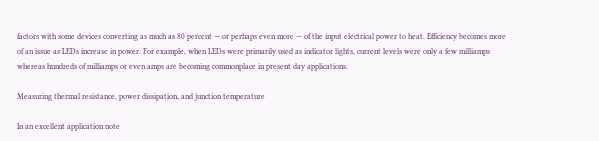factors with some devices converting as much as 80 percent — or perhaps even more — of the input electrical power to heat. Efficiency becomes more of an issue as LEDs increase in power. For example, when LEDs were primarily used as indicator lights, current levels were only a few milliamps whereas hundreds of milliamps or even amps are becoming commonplace in present day applications.

Measuring thermal resistance, power dissipation, and junction temperature

In an excellent application note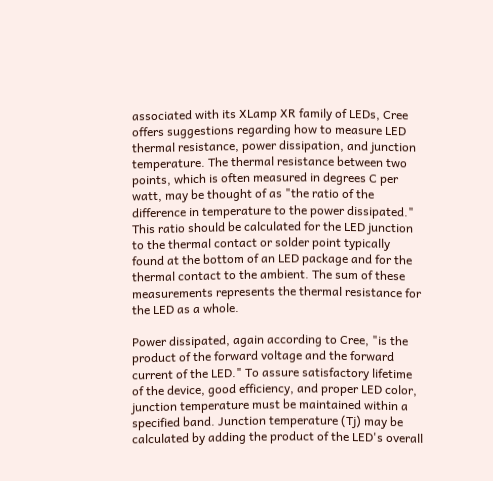associated with its XLamp XR family of LEDs, Cree offers suggestions regarding how to measure LED thermal resistance, power dissipation, and junction temperature. The thermal resistance between two points, which is often measured in degrees C per watt, may be thought of as "the ratio of the difference in temperature to the power dissipated." This ratio should be calculated for the LED junction to the thermal contact or solder point typically found at the bottom of an LED package and for the thermal contact to the ambient. The sum of these measurements represents the thermal resistance for the LED as a whole.

Power dissipated, again according to Cree, "is the product of the forward voltage and the forward current of the LED." To assure satisfactory lifetime of the device, good efficiency, and proper LED color, junction temperature must be maintained within a specified band. Junction temperature (Tj) may be calculated by adding the product of the LED's overall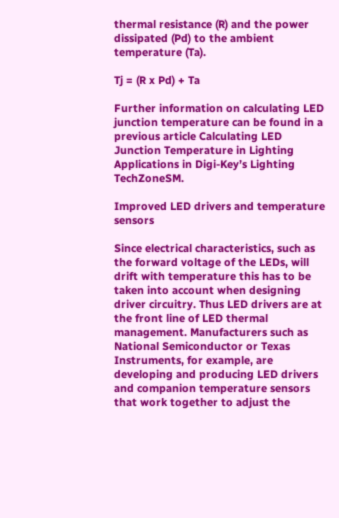thermal resistance (R) and the power dissipated (Pd) to the ambient temperature (Ta).

Tj = (R x Pd) + Ta

Further information on calculating LED junction temperature can be found in a previous article Calculating LED Junction Temperature in Lighting Applications in Digi-Key’s Lighting TechZoneSM.

Improved LED drivers and temperature sensors

Since electrical characteristics, such as the forward voltage of the LEDs, will drift with temperature this has to be taken into account when designing driver circuitry. Thus LED drivers are at the front line of LED thermal management. Manufacturers such as National Semiconductor or Texas Instruments, for example, are developing and producing LED drivers and companion temperature sensors that work together to adjust the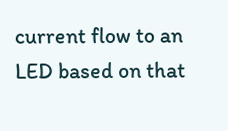current flow to an LED based on that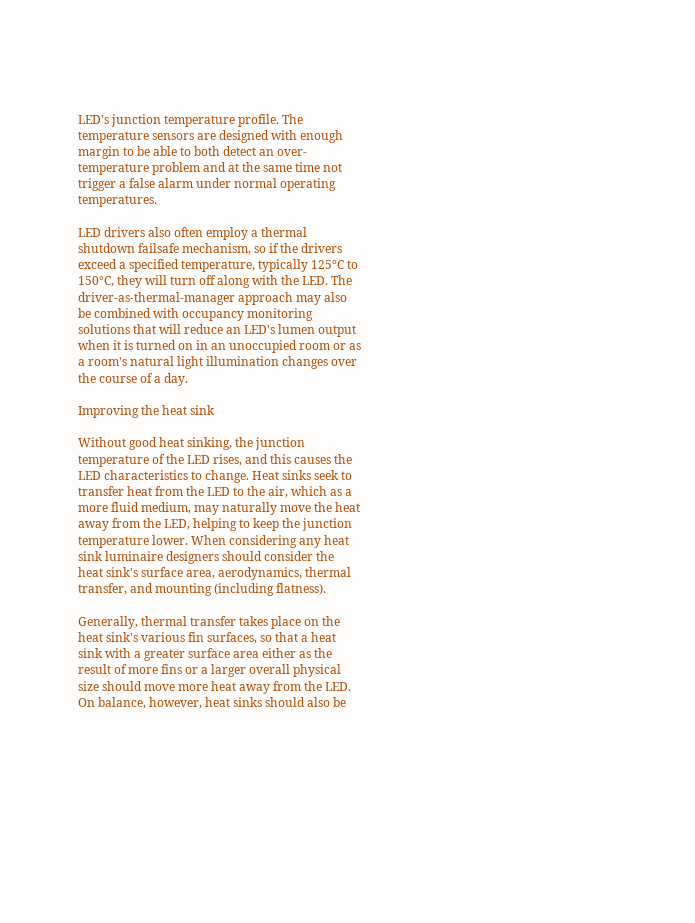LED's junction temperature profile. The temperature sensors are designed with enough margin to be able to both detect an over-temperature problem and at the same time not trigger a false alarm under normal operating temperatures.

LED drivers also often employ a thermal shutdown failsafe mechanism, so if the drivers exceed a specified temperature, typically 125°C to 150°C, they will turn off along with the LED. The driver-as-thermal-manager approach may also be combined with occupancy monitoring solutions that will reduce an LED's lumen output when it is turned on in an unoccupied room or as a room's natural light illumination changes over the course of a day.

Improving the heat sink

Without good heat sinking, the junction temperature of the LED rises, and this causes the LED characteristics to change. Heat sinks seek to transfer heat from the LED to the air, which as a more fluid medium, may naturally move the heat away from the LED, helping to keep the junction temperature lower. When considering any heat sink luminaire designers should consider the heat sink's surface area, aerodynamics, thermal transfer, and mounting (including flatness).

Generally, thermal transfer takes place on the heat sink's various fin surfaces, so that a heat sink with a greater surface area either as the result of more fins or a larger overall physical size should move more heat away from the LED. On balance, however, heat sinks should also be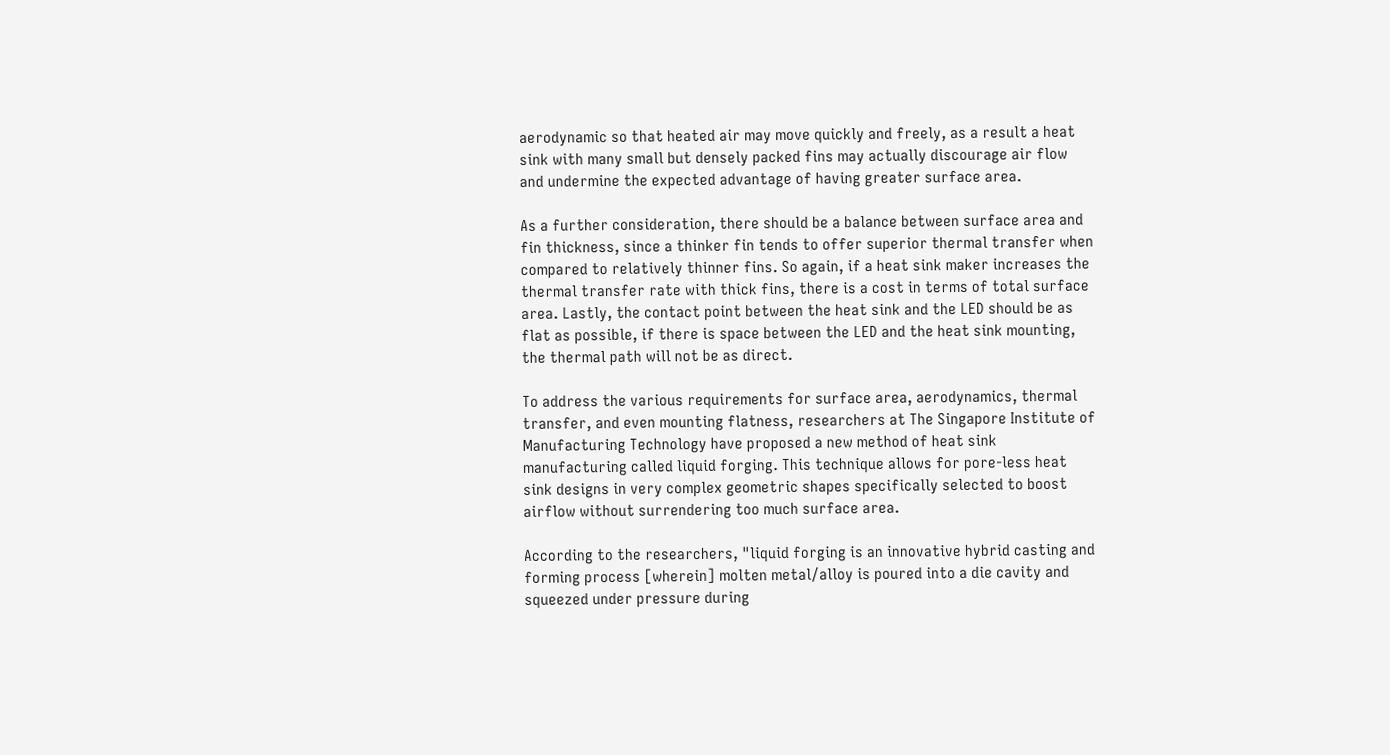aerodynamic so that heated air may move quickly and freely, as a result a heat sink with many small but densely packed fins may actually discourage air flow and undermine the expected advantage of having greater surface area.

As a further consideration, there should be a balance between surface area and fin thickness, since a thinker fin tends to offer superior thermal transfer when compared to relatively thinner fins. So again, if a heat sink maker increases the thermal transfer rate with thick fins, there is a cost in terms of total surface area. Lastly, the contact point between the heat sink and the LED should be as flat as possible, if there is space between the LED and the heat sink mounting, the thermal path will not be as direct.

To address the various requirements for surface area, aerodynamics, thermal transfer, and even mounting flatness, researchers at The Singapore Institute of Manufacturing Technology have proposed a new method of heat sink manufacturing called liquid forging. This technique allows for pore-less heat sink designs in very complex geometric shapes specifically selected to boost airflow without surrendering too much surface area.

According to the researchers, "liquid forging is an innovative hybrid casting and forming process [wherein] molten metal/alloy is poured into a die cavity and squeezed under pressure during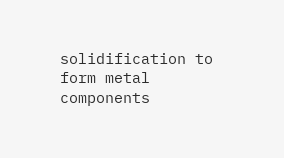solidification to form metal components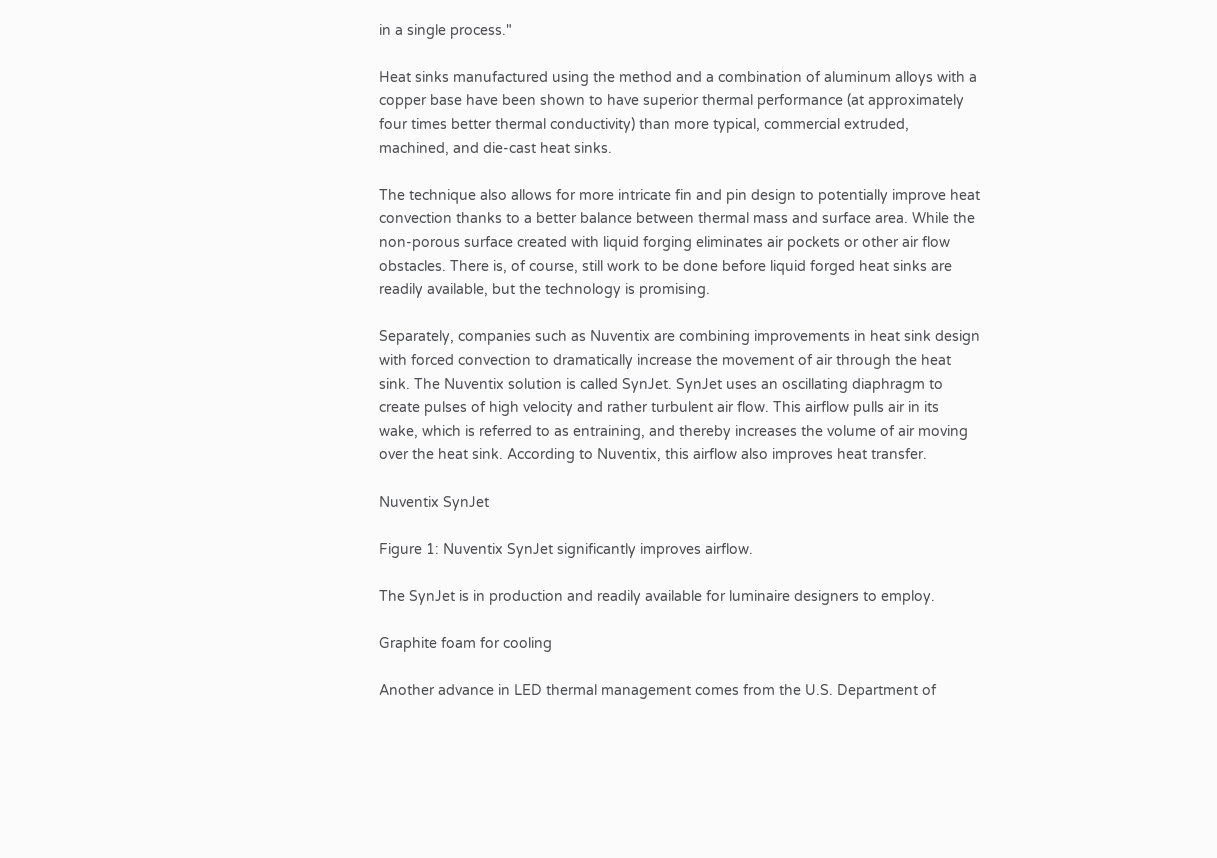in a single process."

Heat sinks manufactured using the method and a combination of aluminum alloys with a copper base have been shown to have superior thermal performance (at approximately four times better thermal conductivity) than more typical, commercial extruded, machined, and die-cast heat sinks.

The technique also allows for more intricate fin and pin design to potentially improve heat convection thanks to a better balance between thermal mass and surface area. While the non-porous surface created with liquid forging eliminates air pockets or other air flow obstacles. There is, of course, still work to be done before liquid forged heat sinks are readily available, but the technology is promising.

Separately, companies such as Nuventix are combining improvements in heat sink design with forced convection to dramatically increase the movement of air through the heat sink. The Nuventix solution is called SynJet. SynJet uses an oscillating diaphragm to create pulses of high velocity and rather turbulent air flow. This airflow pulls air in its wake, which is referred to as entraining, and thereby increases the volume of air moving over the heat sink. According to Nuventix, this airflow also improves heat transfer.

Nuventix SynJet

Figure 1: Nuventix SynJet significantly improves airflow.

The SynJet is in production and readily available for luminaire designers to employ.

Graphite foam for cooling

Another advance in LED thermal management comes from the U.S. Department of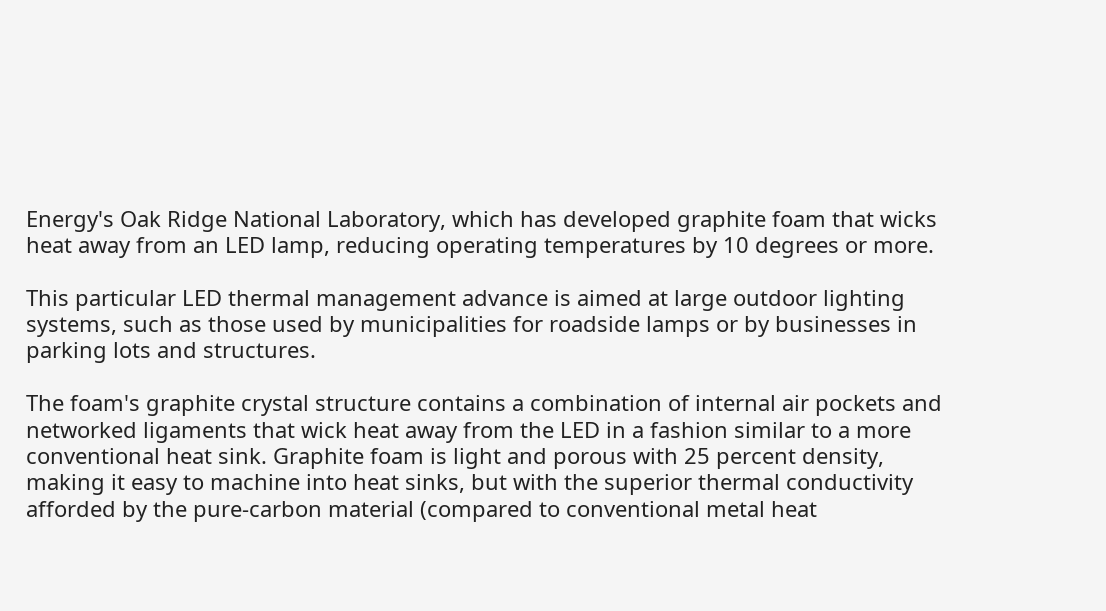Energy's Oak Ridge National Laboratory, which has developed graphite foam that wicks heat away from an LED lamp, reducing operating temperatures by 10 degrees or more.

This particular LED thermal management advance is aimed at large outdoor lighting systems, such as those used by municipalities for roadside lamps or by businesses in parking lots and structures.

The foam's graphite crystal structure contains a combination of internal air pockets and networked ligaments that wick heat away from the LED in a fashion similar to a more conventional heat sink. Graphite foam is light and porous with 25 percent density, making it easy to machine into heat sinks, but with the superior thermal conductivity afforded by the pure-carbon material (compared to conventional metal heat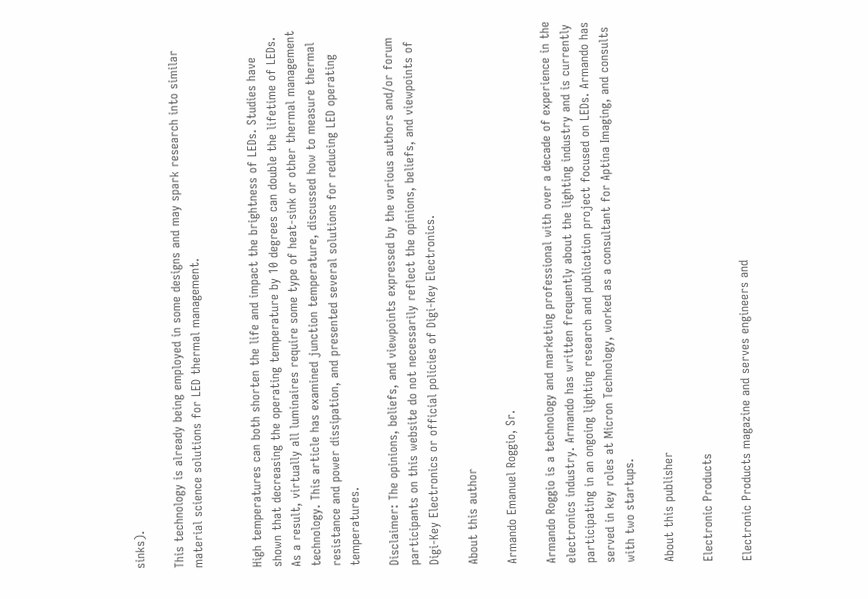sinks).

This technology is already being employed in some designs and may spark research into similar material science solutions for LED thermal management.


High temperatures can both shorten the life and impact the brightness of LEDs. Studies have shown that decreasing the operating temperature by 10 degrees can double the lifetime of LEDs. As a result, virtually all luminaires require some type of heat-sink or other thermal management technology. This article has examined junction temperature, discussed how to measure thermal resistance and power dissipation, and presented several solutions for reducing LED operating temperatures.

Disclaimer: The opinions, beliefs, and viewpoints expressed by the various authors and/or forum participants on this website do not necessarily reflect the opinions, beliefs, and viewpoints of Digi-Key Electronics or official policies of Digi-Key Electronics.

About this author

Armando Emanuel Roggio, Sr.

Armando Roggio is a technology and marketing professional with over a decade of experience in the electronics industry. Armando has written frequently about the lighting industry and is currently participating in an ongoing lighting research and publication project focused on LEDs. Armando has served in key roles at Micron Technology, worked as a consultant for Aptina Imaging, and consults with two startups.

About this publisher

Electronic Products

Electronic Products magazine and serves engineers and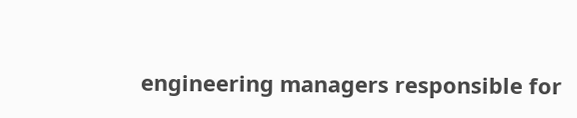engineering managers responsible for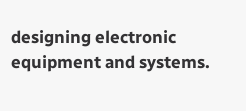designing electronic equipment and systems.